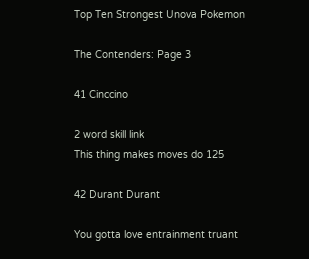Top Ten Strongest Unova Pokemon

The Contenders: Page 3

41 Cinccino

2 word skill link
This thing makes moves do 125

42 Durant Durant

You gotta love entrainment truant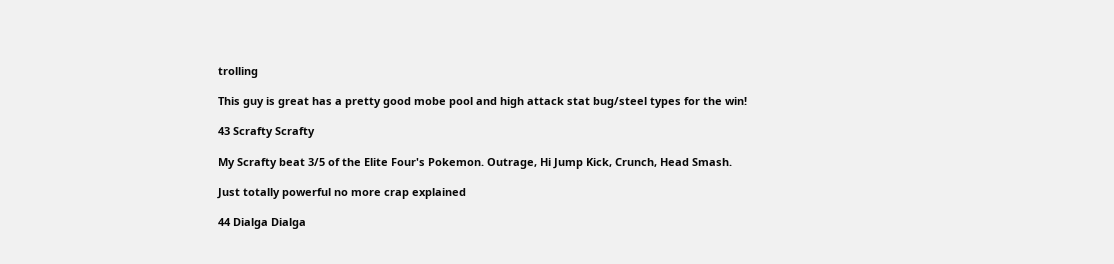trolling

This guy is great has a pretty good mobe pool and high attack stat bug/steel types for the win!

43 Scrafty Scrafty

My Scrafty beat 3/5 of the Elite Four's Pokemon. Outrage, Hi Jump Kick, Crunch, Head Smash.

Just totally powerful no more crap explained

44 Dialga Dialga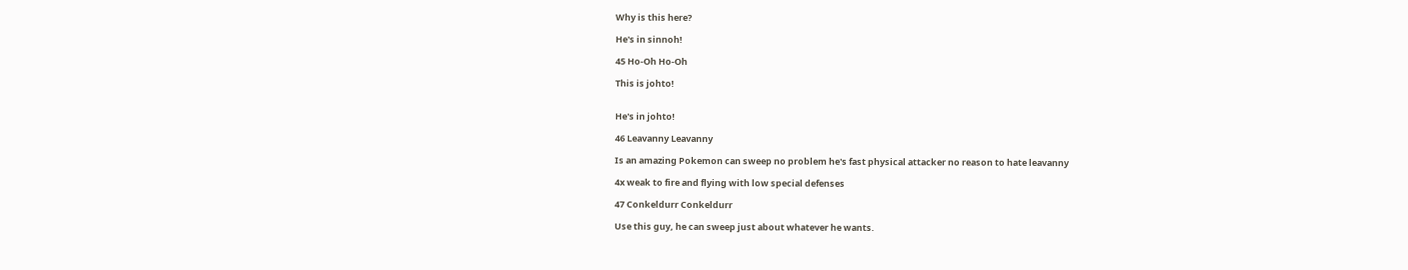Why is this here?

He's in sinnoh!

45 Ho-Oh Ho-Oh

This is johto!


He's in johto!

46 Leavanny Leavanny

Is an amazing Pokemon can sweep no problem he's fast physical attacker no reason to hate leavanny

4x weak to fire and flying with low special defenses

47 Conkeldurr Conkeldurr

Use this guy, he can sweep just about whatever he wants.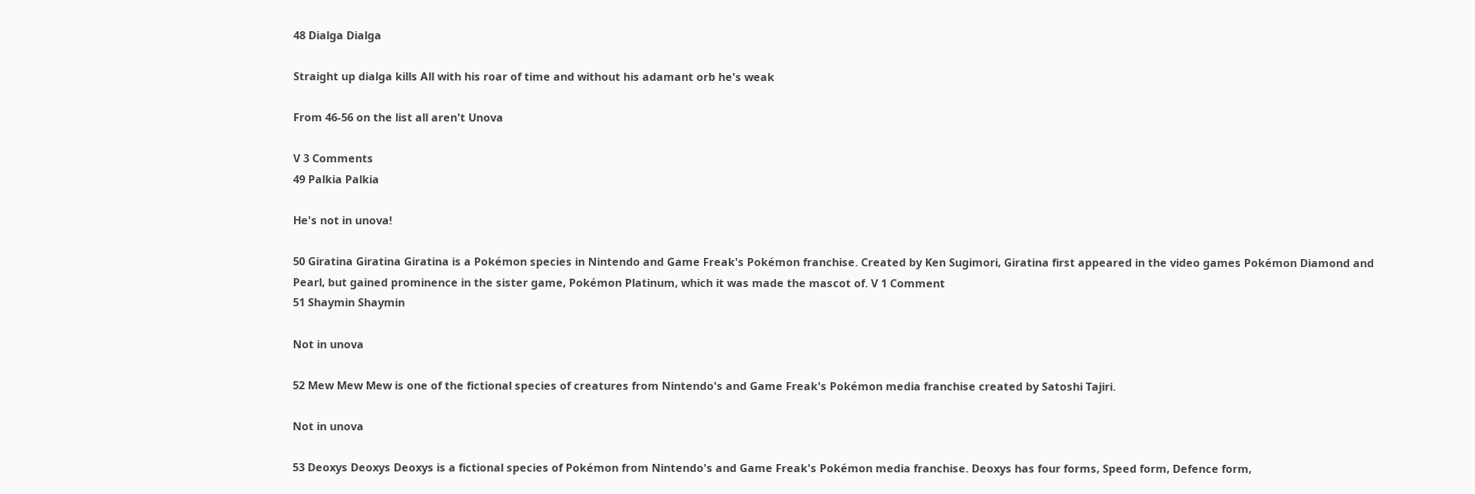48 Dialga Dialga

Straight up dialga kills All with his roar of time and without his adamant orb he's weak

From 46-56 on the list all aren't Unova

V 3 Comments
49 Palkia Palkia

He's not in unova!

50 Giratina Giratina Giratina is a Pokémon species in Nintendo and Game Freak's Pokémon franchise. Created by Ken Sugimori, Giratina first appeared in the video games Pokémon Diamond and Pearl, but gained prominence in the sister game, Pokémon Platinum, which it was made the mascot of. V 1 Comment
51 Shaymin Shaymin

Not in unova

52 Mew Mew Mew is one of the fictional species of creatures from Nintendo's and Game Freak's Pokémon media franchise created by Satoshi Tajiri.

Not in unova

53 Deoxys Deoxys Deoxys is a fictional species of Pokémon from Nintendo's and Game Freak's Pokémon media franchise. Deoxys has four forms, Speed form, Defence form,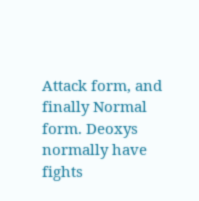Attack form, and finally Normal form. Deoxys normally have fights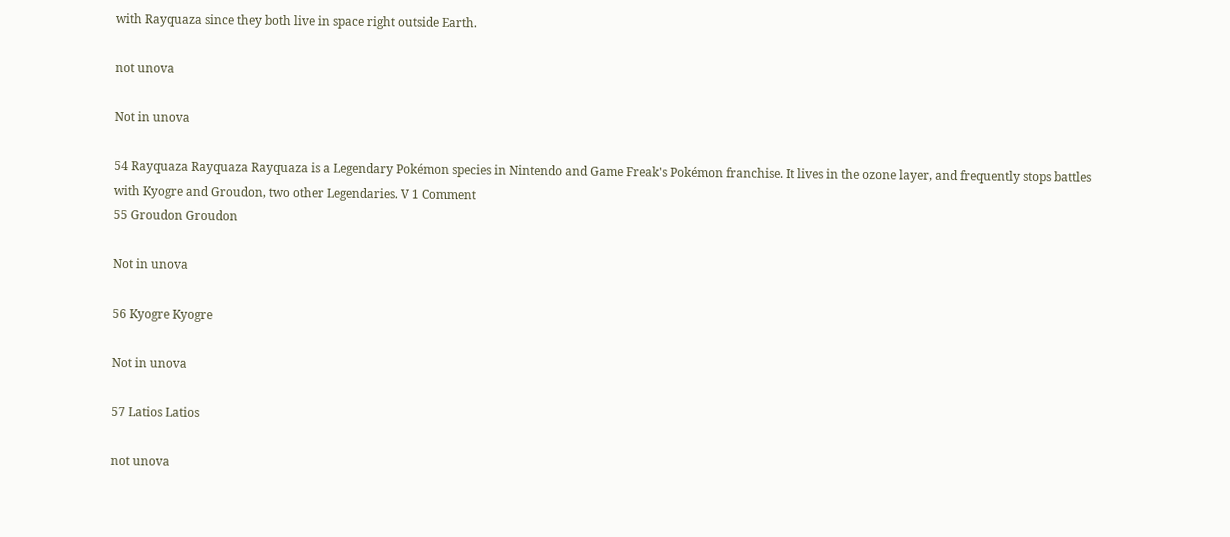with Rayquaza since they both live in space right outside Earth.

not unova

Not in unova

54 Rayquaza Rayquaza Rayquaza is a Legendary Pokémon species in Nintendo and Game Freak's Pokémon franchise. It lives in the ozone layer, and frequently stops battles with Kyogre and Groudon, two other Legendaries. V 1 Comment
55 Groudon Groudon

Not in unova

56 Kyogre Kyogre

Not in unova

57 Latios Latios

not unova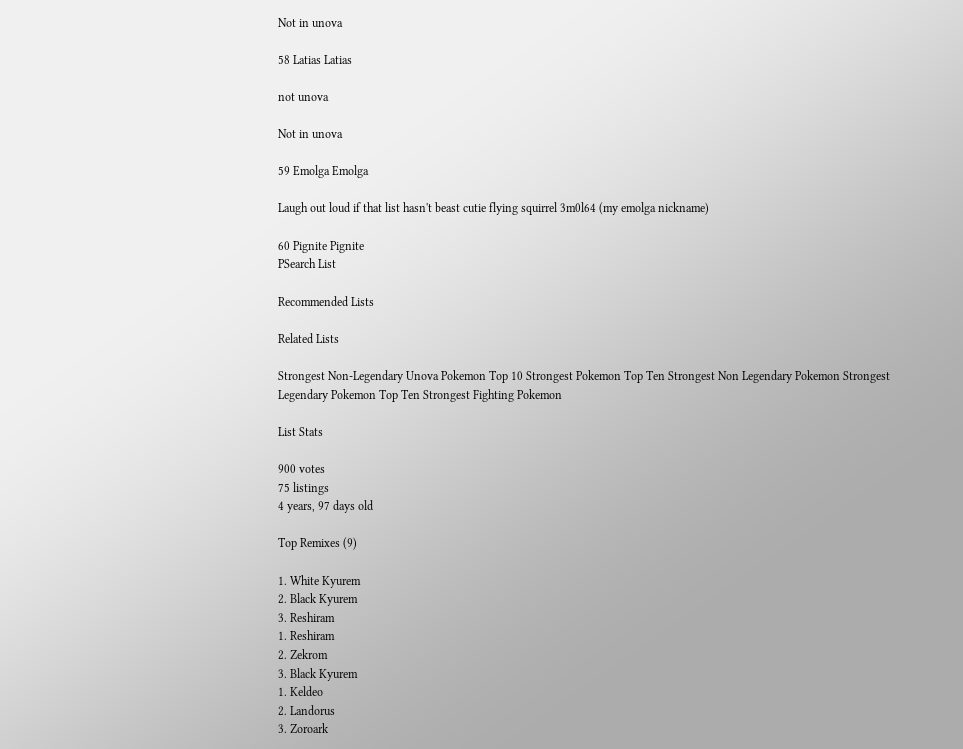Not in unova

58 Latias Latias

not unova

Not in unova

59 Emolga Emolga

Laugh out loud if that list hasn't beast cutie flying squirrel 3m0l64 (my emolga nickname)

60 Pignite Pignite
PSearch List

Recommended Lists

Related Lists

Strongest Non-Legendary Unova Pokemon Top 10 Strongest Pokemon Top Ten Strongest Non Legendary Pokemon Strongest Legendary Pokemon Top Ten Strongest Fighting Pokemon

List Stats

900 votes
75 listings
4 years, 97 days old

Top Remixes (9)

1. White Kyurem
2. Black Kyurem
3. Reshiram
1. Reshiram
2. Zekrom
3. Black Kyurem
1. Keldeo
2. Landorus
3. Zoroark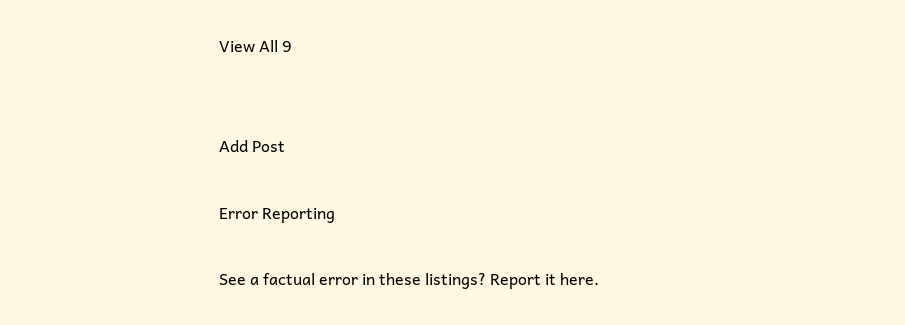View All 9


Add Post

Error Reporting

See a factual error in these listings? Report it here.